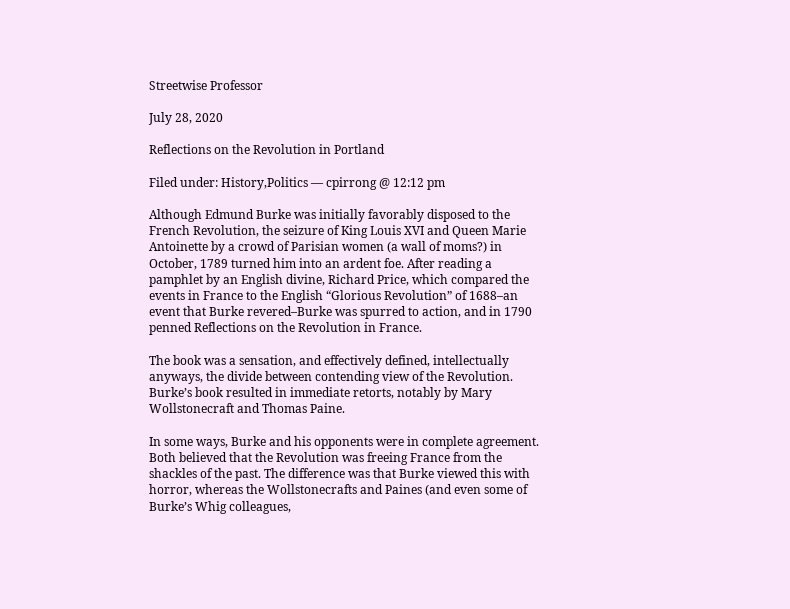Streetwise Professor

July 28, 2020

Reflections on the Revolution in Portland

Filed under: History,Politics — cpirrong @ 12:12 pm

Although Edmund Burke was initially favorably disposed to the French Revolution, the seizure of King Louis XVI and Queen Marie Antoinette by a crowd of Parisian women (a wall of moms?) in October, 1789 turned him into an ardent foe. After reading a pamphlet by an English divine, Richard Price, which compared the events in France to the English “Glorious Revolution” of 1688–an event that Burke revered–Burke was spurred to action, and in 1790 penned Reflections on the Revolution in France.

The book was a sensation, and effectively defined, intellectually anyways, the divide between contending view of the Revolution. Burke’s book resulted in immediate retorts, notably by Mary Wollstonecraft and Thomas Paine.

In some ways, Burke and his opponents were in complete agreement. Both believed that the Revolution was freeing France from the shackles of the past. The difference was that Burke viewed this with horror, whereas the Wollstonecrafts and Paines (and even some of Burke’s Whig colleagues,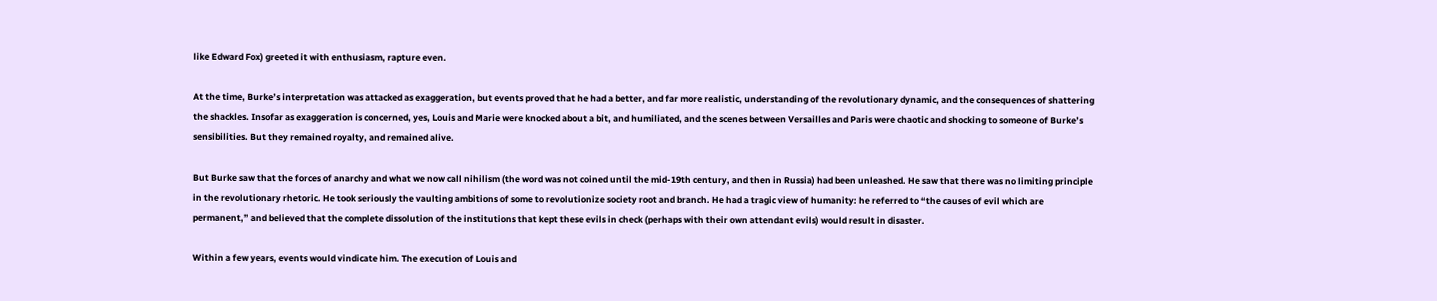like Edward Fox) greeted it with enthusiasm, rapture even.

At the time, Burke’s interpretation was attacked as exaggeration, but events proved that he had a better, and far more realistic, understanding of the revolutionary dynamic, and the consequences of shattering the shackles. Insofar as exaggeration is concerned, yes, Louis and Marie were knocked about a bit, and humiliated, and the scenes between Versailles and Paris were chaotic and shocking to someone of Burke’s sensibilities. But they remained royalty, and remained alive.

But Burke saw that the forces of anarchy and what we now call nihilism (the word was not coined until the mid-19th century, and then in Russia) had been unleashed. He saw that there was no limiting principle in the revolutionary rhetoric. He took seriously the vaulting ambitions of some to revolutionize society root and branch. He had a tragic view of humanity: he referred to “the causes of evil which are permanent,” and believed that the complete dissolution of the institutions that kept these evils in check (perhaps with their own attendant evils) would result in disaster.

Within a few years, events would vindicate him. The execution of Louis and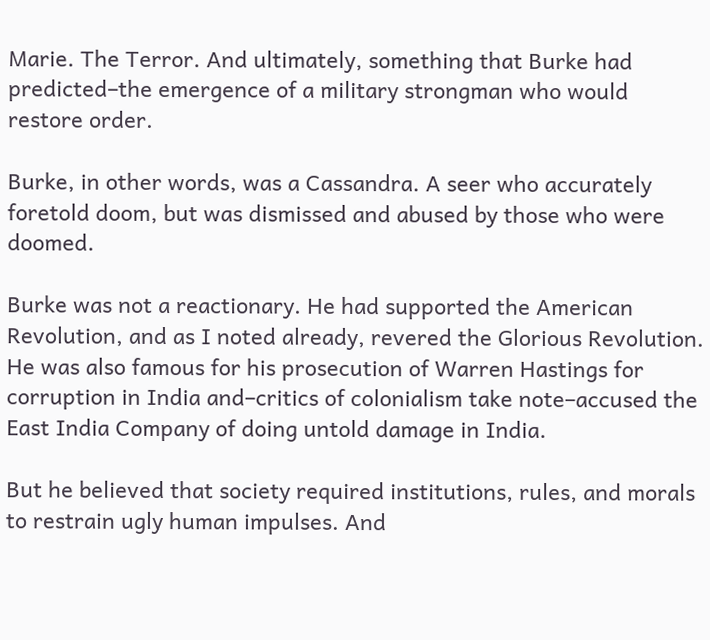Marie. The Terror. And ultimately, something that Burke had predicted–the emergence of a military strongman who would restore order.

Burke, in other words, was a Cassandra. A seer who accurately foretold doom, but was dismissed and abused by those who were doomed.

Burke was not a reactionary. He had supported the American Revolution, and as I noted already, revered the Glorious Revolution. He was also famous for his prosecution of Warren Hastings for corruption in India and–critics of colonialism take note–accused the East India Company of doing untold damage in India.

But he believed that society required institutions, rules, and morals to restrain ugly human impulses. And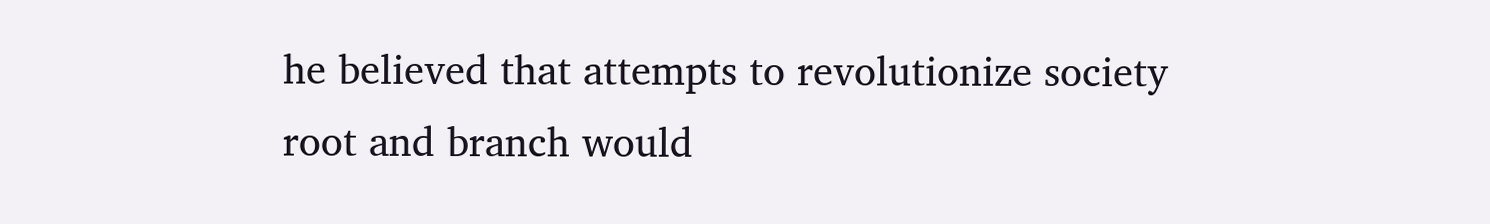he believed that attempts to revolutionize society root and branch would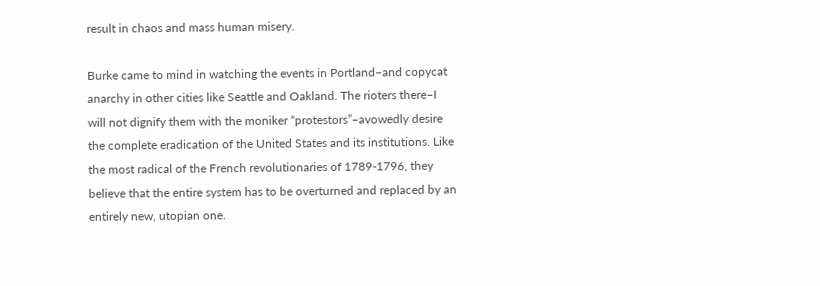result in chaos and mass human misery.

Burke came to mind in watching the events in Portland–and copycat anarchy in other cities like Seattle and Oakland. The rioters there–I will not dignify them with the moniker “protestors”–avowedly desire the complete eradication of the United States and its institutions. Like the most radical of the French revolutionaries of 1789-1796, they believe that the entire system has to be overturned and replaced by an entirely new, utopian one.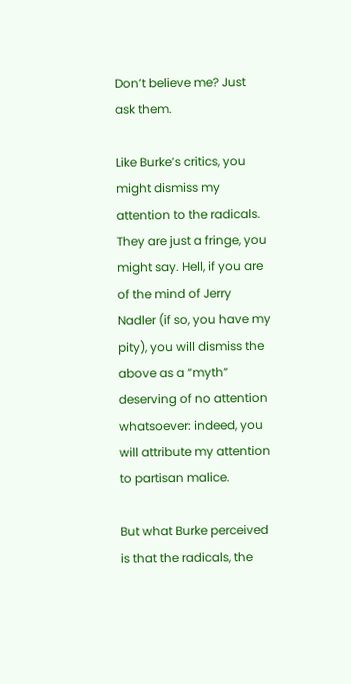Don’t believe me? Just ask them.

Like Burke’s critics, you might dismiss my attention to the radicals. They are just a fringe, you might say. Hell, if you are of the mind of Jerry Nadler (if so, you have my pity), you will dismiss the above as a “myth” deserving of no attention whatsoever: indeed, you will attribute my attention to partisan malice.

But what Burke perceived is that the radicals, the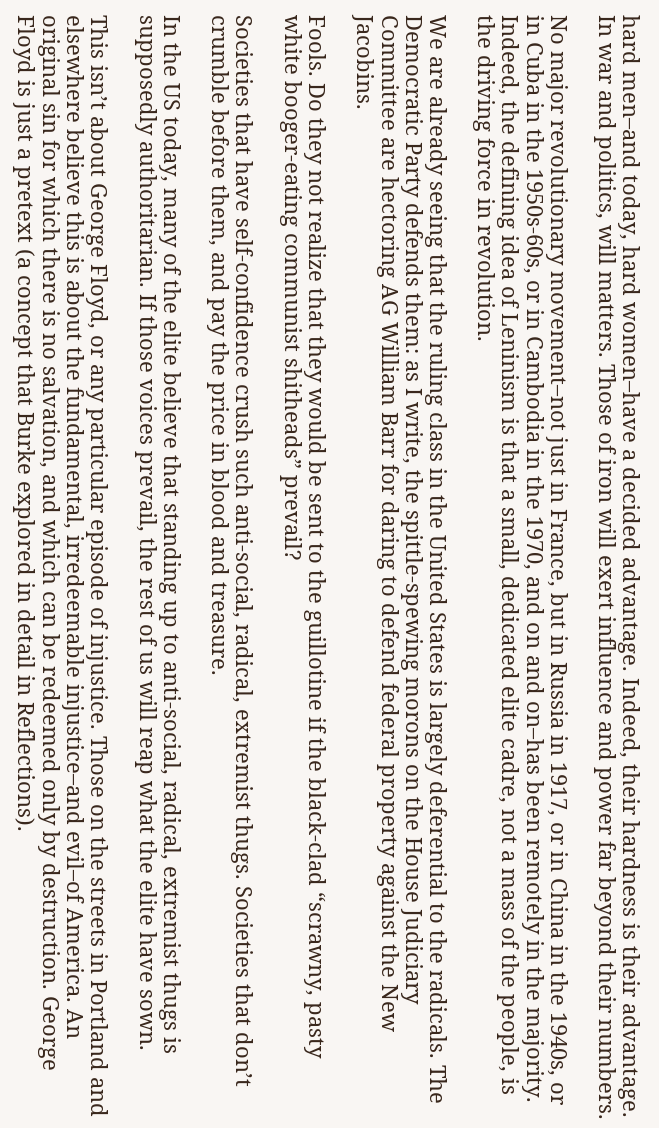hard men–and today, hard women–have a decided advantage. Indeed, their hardness is their advantage. In war and politics, will matters. Those of iron will exert influence and power far beyond their numbers.

No major revolutionary movement–not just in France, but in Russia in 1917, or in China in the 1940s, or in Cuba in the 1950s-60s, or in Cambodia in the 1970, and on and on–has been remotely in the majority. Indeed, the defining idea of Leninism is that a small, dedicated elite cadre, not a mass of the people, is the driving force in revolution.

We are already seeing that the ruling class in the United States is largely deferential to the radicals. The Democratic Party defends them: as I write, the spittle-spewing morons on the House Judiciary Committee are hectoring AG William Barr for daring to defend federal property against the New Jacobins.

Fools. Do they not realize that they would be sent to the guillotine if the black-clad “scrawny, pasty white booger-eating communist shitheads” prevail?

Societies that have self-confidence crush such anti-social, radical, extremist thugs. Societies that don’t crumble before them, and pay the price in blood and treasure.

In the US today, many of the elite believe that standing up to anti-social, radical, extremist thugs is supposedly authoritarian. If those voices prevail, the rest of us will reap what the elite have sown.

This isn’t about George Floyd, or any particular episode of injustice. Those on the streets in Portland and elsewhere believe this is about the fundamental, irredeemable injustice–and evil–of America. An original sin for which there is no salvation, and which can be redeemed only by destruction. George Floyd is just a pretext (a concept that Burke explored in detail in Reflections).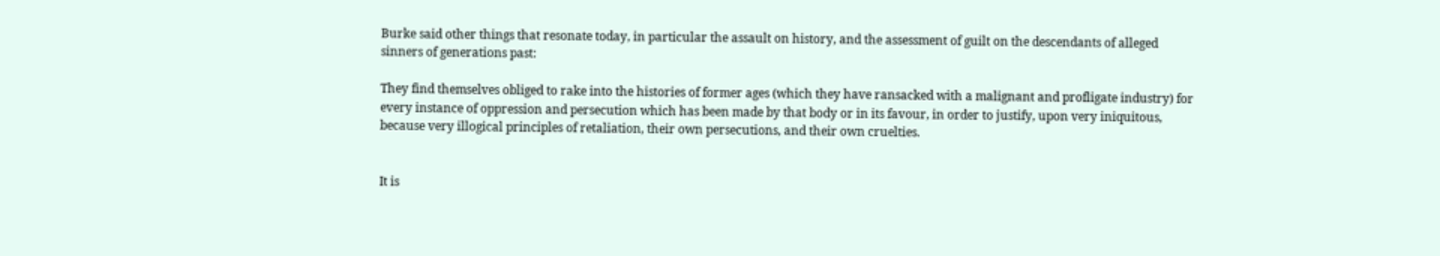Burke said other things that resonate today, in particular the assault on history, and the assessment of guilt on the descendants of alleged sinners of generations past:

They find themselves obliged to rake into the histories of former ages (which they have ransacked with a malignant and profligate industry) for every instance of oppression and persecution which has been made by that body or in its favour, in order to justify, upon very iniquitous, because very illogical principles of retaliation, their own persecutions, and their own cruelties.


It is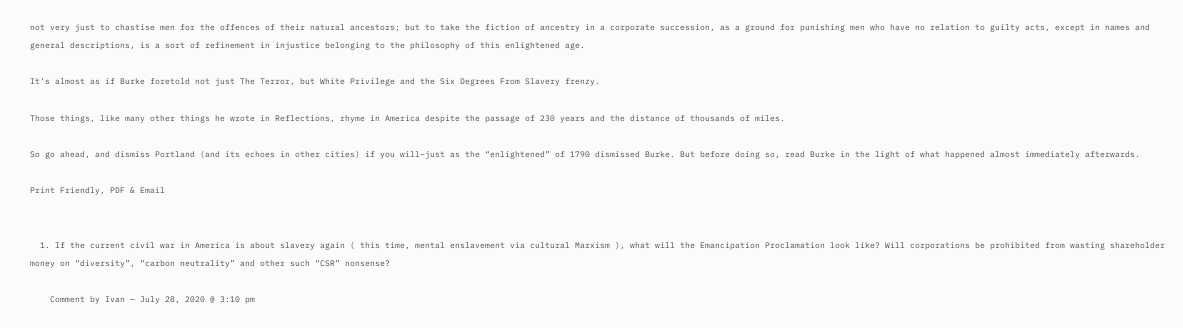not very just to chastise men for the offences of their natural ancestors; but to take the fiction of ancestry in a corporate succession, as a ground for punishing men who have no relation to guilty acts, except in names and general descriptions, is a sort of refinement in injustice belonging to the philosophy of this enlightened age.

It’s almost as if Burke foretold not just The Terror, but White Privilege and the Six Degrees From Slavery frenzy.

Those things, like many other things he wrote in Reflections, rhyme in America despite the passage of 230 years and the distance of thousands of miles.

So go ahead, and dismiss Portland (and its echoes in other cities) if you will–just as the “enlightened” of 1790 dismissed Burke. But before doing so, read Burke in the light of what happened almost immediately afterwards.

Print Friendly, PDF & Email


  1. If the current civil war in America is about slavery again ( this time, mental enslavement via cultural Marxism ), what will the Emancipation Proclamation look like? Will corporations be prohibited from wasting shareholder money on “diversity”, “carbon neutrality” and other such “CSR” nonsense?

    Comment by Ivan — July 28, 2020 @ 3:10 pm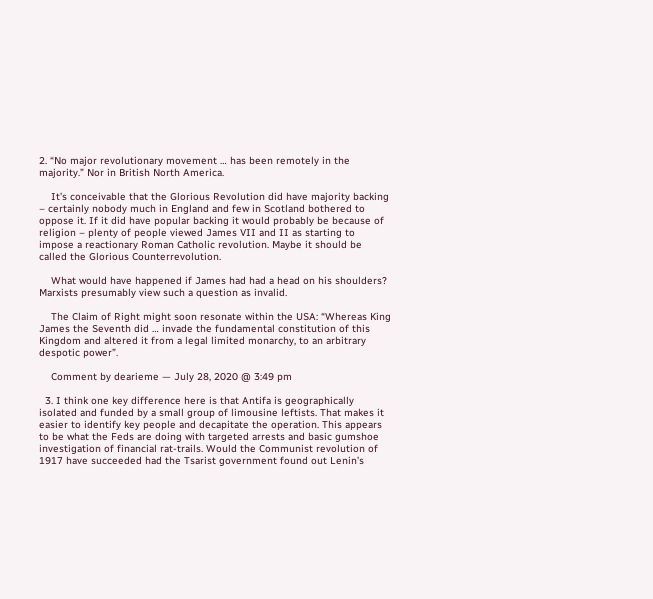2. “No major revolutionary movement … has been remotely in the majority.” Nor in British North America.

    It’s conceivable that the Glorious Revolution did have majority backing – certainly nobody much in England and few in Scotland bothered to oppose it. If it did have popular backing it would probably be because of religion – plenty of people viewed James VII and II as starting to impose a reactionary Roman Catholic revolution. Maybe it should be called the Glorious Counterrevolution.

    What would have happened if James had had a head on his shoulders? Marxists presumably view such a question as invalid.

    The Claim of Right might soon resonate within the USA: “Whereas King James the Seventh did … invade the fundamental constitution of this Kingdom and altered it from a legal limited monarchy, to an arbitrary despotic power”.

    Comment by dearieme — July 28, 2020 @ 3:49 pm

  3. I think one key difference here is that Antifa is geographically isolated and funded by a small group of limousine leftists. That makes it easier to identify key people and decapitate the operation. This appears to be what the Feds are doing with targeted arrests and basic gumshoe investigation of financial rat-trails. Would the Communist revolution of 1917 have succeeded had the Tsarist government found out Lenin’s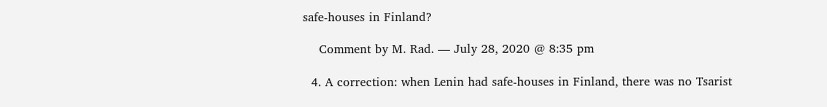safe-houses in Finland?

    Comment by M. Rad. — July 28, 2020 @ 8:35 pm

  4. A correction: when Lenin had safe-houses in Finland, there was no Tsarist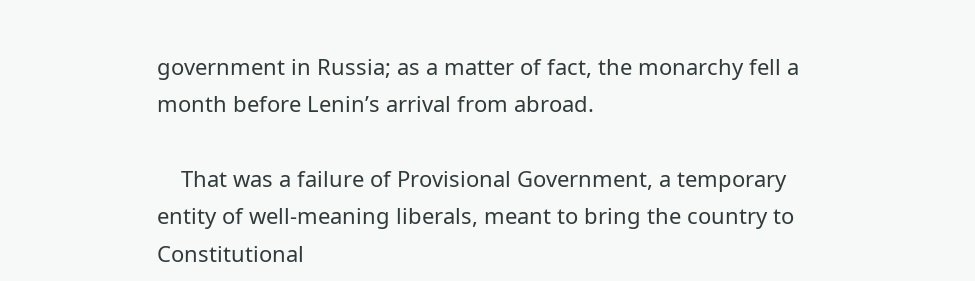government in Russia; as a matter of fact, the monarchy fell a month before Lenin’s arrival from abroad.

    That was a failure of Provisional Government, a temporary entity of well-meaning liberals, meant to bring the country to Constitutional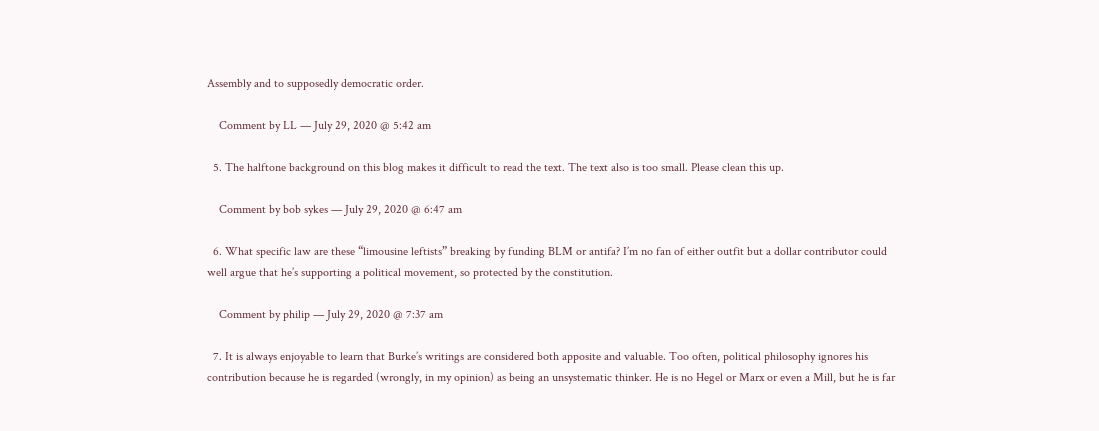Assembly and to supposedly democratic order.

    Comment by LL — July 29, 2020 @ 5:42 am

  5. The halftone background on this blog makes it difficult to read the text. The text also is too small. Please clean this up.

    Comment by bob sykes — July 29, 2020 @ 6:47 am

  6. What specific law are these “limousine leftists” breaking by funding BLM or antifa? I’m no fan of either outfit but a dollar contributor could well argue that he’s supporting a political movement, so protected by the constitution.

    Comment by philip — July 29, 2020 @ 7:37 am

  7. It is always enjoyable to learn that Burke’s writings are considered both apposite and valuable. Too often, political philosophy ignores his contribution because he is regarded (wrongly, in my opinion) as being an unsystematic thinker. He is no Hegel or Marx or even a Mill, but he is far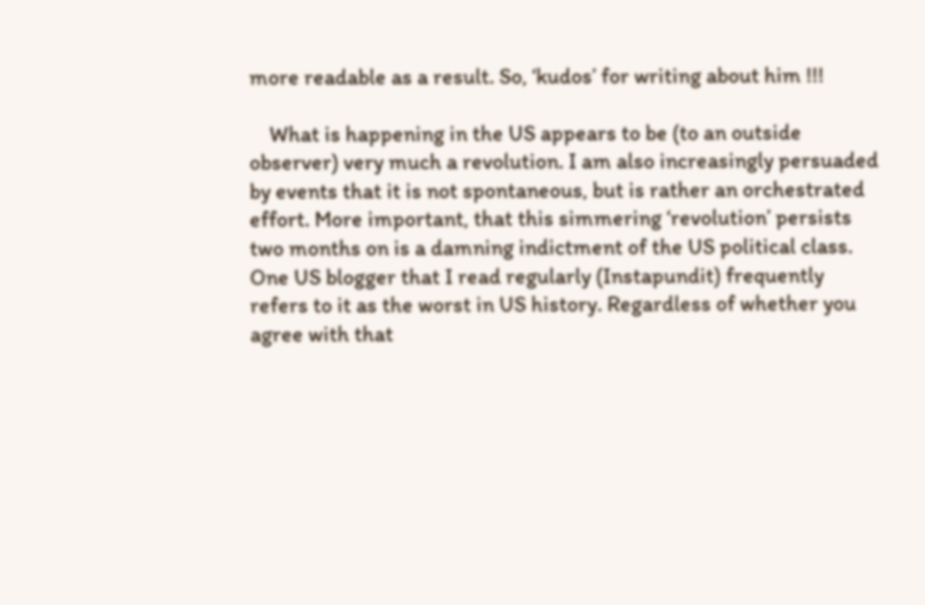more readable as a result. So, ‘kudos’ for writing about him !!!

    What is happening in the US appears to be (to an outside observer) very much a revolution. I am also increasingly persuaded by events that it is not spontaneous, but is rather an orchestrated effort. More important, that this simmering ‘revolution’ persists two months on is a damning indictment of the US political class. One US blogger that I read regularly (Instapundit) frequently refers to it as the worst in US history. Regardless of whether you agree with that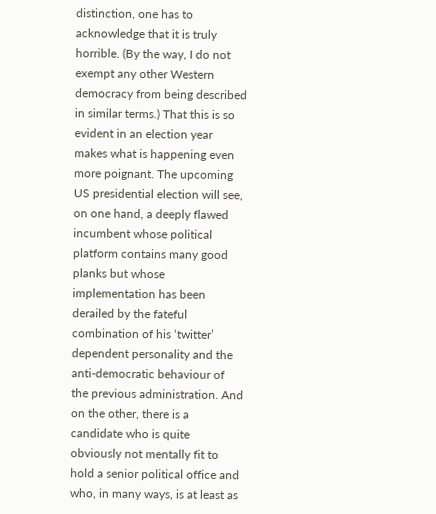distinction, one has to acknowledge that it is truly horrible. (By the way, I do not exempt any other Western democracy from being described in similar terms.) That this is so evident in an election year makes what is happening even more poignant. The upcoming US presidential election will see, on one hand, a deeply flawed incumbent whose political platform contains many good planks but whose implementation has been derailed by the fateful combination of his ‘twitter’ dependent personality and the anti-democratic behaviour of the previous administration. And on the other, there is a candidate who is quite obviously not mentally fit to hold a senior political office and who, in many ways, is at least as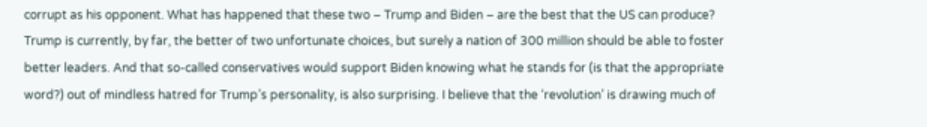corrupt as his opponent. What has happened that these two – Trump and Biden – are the best that the US can produce? Trump is currently, by far, the better of two unfortunate choices, but surely a nation of 300 million should be able to foster better leaders. And that so-called conservatives would support Biden knowing what he stands for (is that the appropriate word?) out of mindless hatred for Trump’s personality, is also surprising. I believe that the ‘revolution’ is drawing much of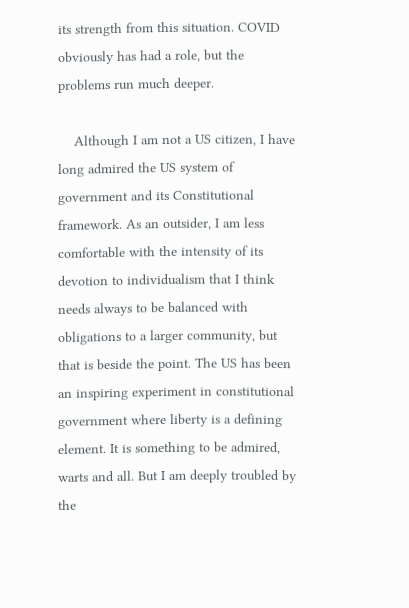its strength from this situation. COVID obviously has had a role, but the problems run much deeper.

    Although I am not a US citizen, I have long admired the US system of government and its Constitutional framework. As an outsider, I am less comfortable with the intensity of its devotion to individualism that I think needs always to be balanced with obligations to a larger community, but that is beside the point. The US has been an inspiring experiment in constitutional government where liberty is a defining element. It is something to be admired, warts and all. But I am deeply troubled by the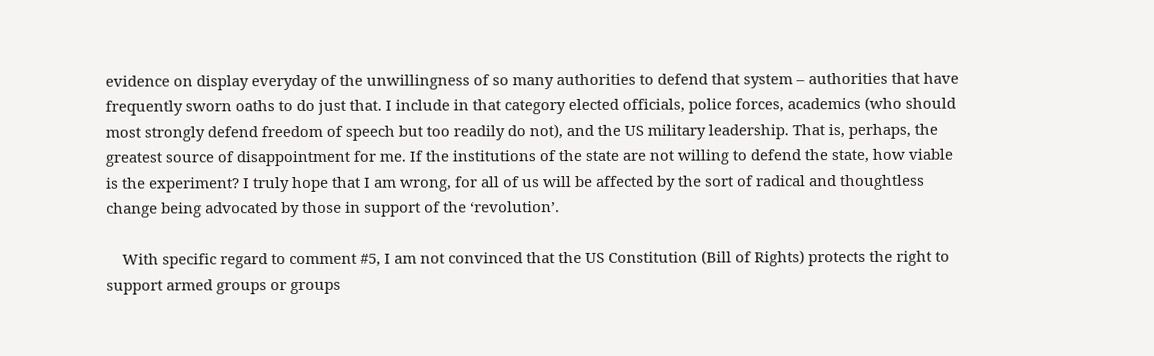evidence on display everyday of the unwillingness of so many authorities to defend that system – authorities that have frequently sworn oaths to do just that. I include in that category elected officials, police forces, academics (who should most strongly defend freedom of speech but too readily do not), and the US military leadership. That is, perhaps, the greatest source of disappointment for me. If the institutions of the state are not willing to defend the state, how viable is the experiment? I truly hope that I am wrong, for all of us will be affected by the sort of radical and thoughtless change being advocated by those in support of the ‘revolution’.

    With specific regard to comment #5, I am not convinced that the US Constitution (Bill of Rights) protects the right to support armed groups or groups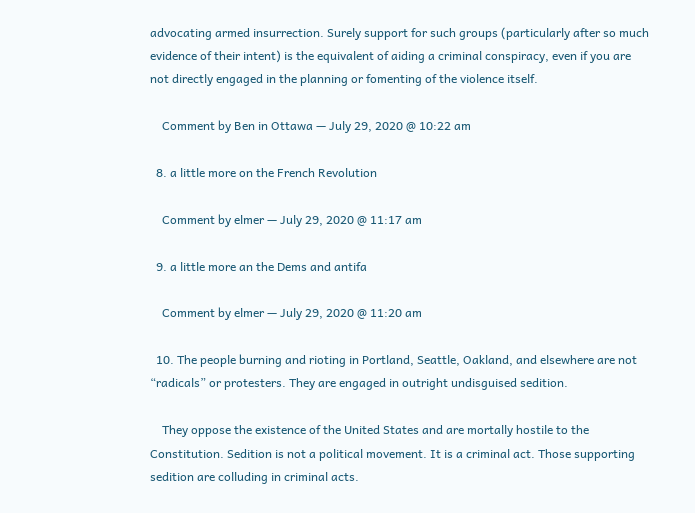advocating armed insurrection. Surely support for such groups (particularly after so much evidence of their intent) is the equivalent of aiding a criminal conspiracy, even if you are not directly engaged in the planning or fomenting of the violence itself.

    Comment by Ben in Ottawa — July 29, 2020 @ 10:22 am

  8. a little more on the French Revolution

    Comment by elmer — July 29, 2020 @ 11:17 am

  9. a little more an the Dems and antifa

    Comment by elmer — July 29, 2020 @ 11:20 am

  10. The people burning and rioting in Portland, Seattle, Oakland, and elsewhere are not “radicals” or protesters. They are engaged in outright undisguised sedition.

    They oppose the existence of the United States and are mortally hostile to the Constitution. Sedition is not a political movement. It is a criminal act. Those supporting sedition are colluding in criminal acts.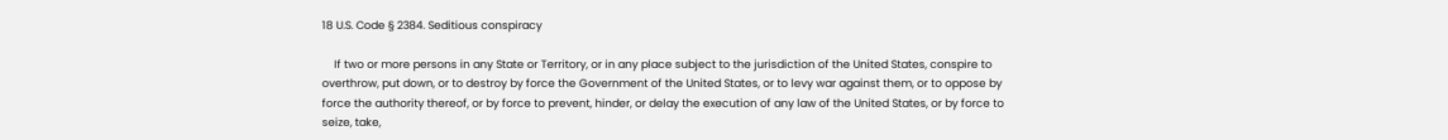18 U.S. Code § 2384. Seditious conspiracy

    If two or more persons in any State or Territory, or in any place subject to the jurisdiction of the United States, conspire to overthrow, put down, or to destroy by force the Government of the United States, or to levy war against them, or to oppose by force the authority thereof, or by force to prevent, hinder, or delay the execution of any law of the United States, or by force to seize, take,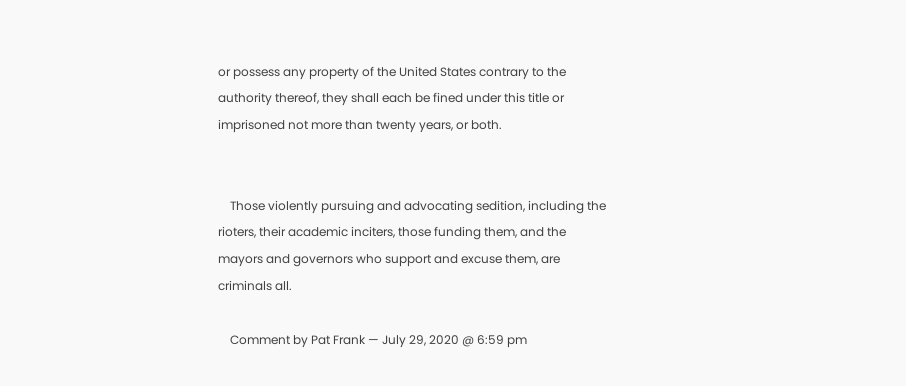or possess any property of the United States contrary to the authority thereof, they shall each be fined under this title or imprisoned not more than twenty years, or both.


    Those violently pursuing and advocating sedition, including the rioters, their academic inciters, those funding them, and the mayors and governors who support and excuse them, are criminals all.

    Comment by Pat Frank — July 29, 2020 @ 6:59 pm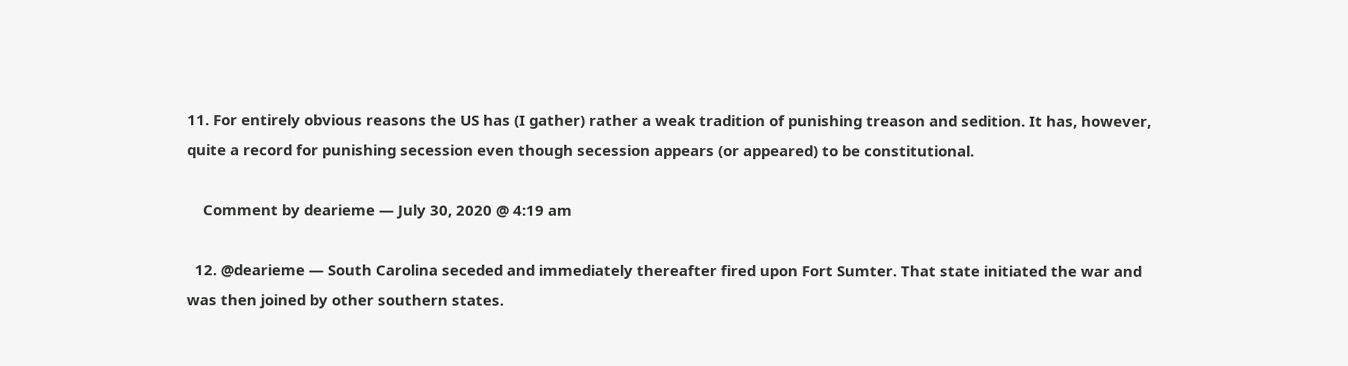11. For entirely obvious reasons the US has (I gather) rather a weak tradition of punishing treason and sedition. It has, however, quite a record for punishing secession even though secession appears (or appeared) to be constitutional.

    Comment by dearieme — July 30, 2020 @ 4:19 am

  12. @dearieme — South Carolina seceded and immediately thereafter fired upon Fort Sumter. That state initiated the war and was then joined by other southern states.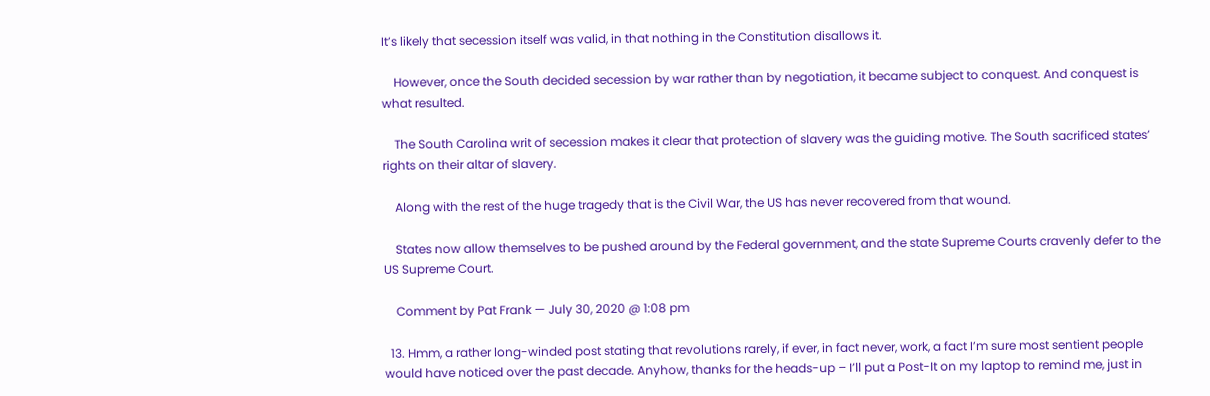It’s likely that secession itself was valid, in that nothing in the Constitution disallows it.

    However, once the South decided secession by war rather than by negotiation, it became subject to conquest. And conquest is what resulted.

    The South Carolina writ of secession makes it clear that protection of slavery was the guiding motive. The South sacrificed states’ rights on their altar of slavery.

    Along with the rest of the huge tragedy that is the Civil War, the US has never recovered from that wound.

    States now allow themselves to be pushed around by the Federal government, and the state Supreme Courts cravenly defer to the US Supreme Court.

    Comment by Pat Frank — July 30, 2020 @ 1:08 pm

  13. Hmm, a rather long-winded post stating that revolutions rarely, if ever, in fact never, work, a fact I’m sure most sentient people would have noticed over the past decade. Anyhow, thanks for the heads-up – I’ll put a Post-It on my laptop to remind me, just in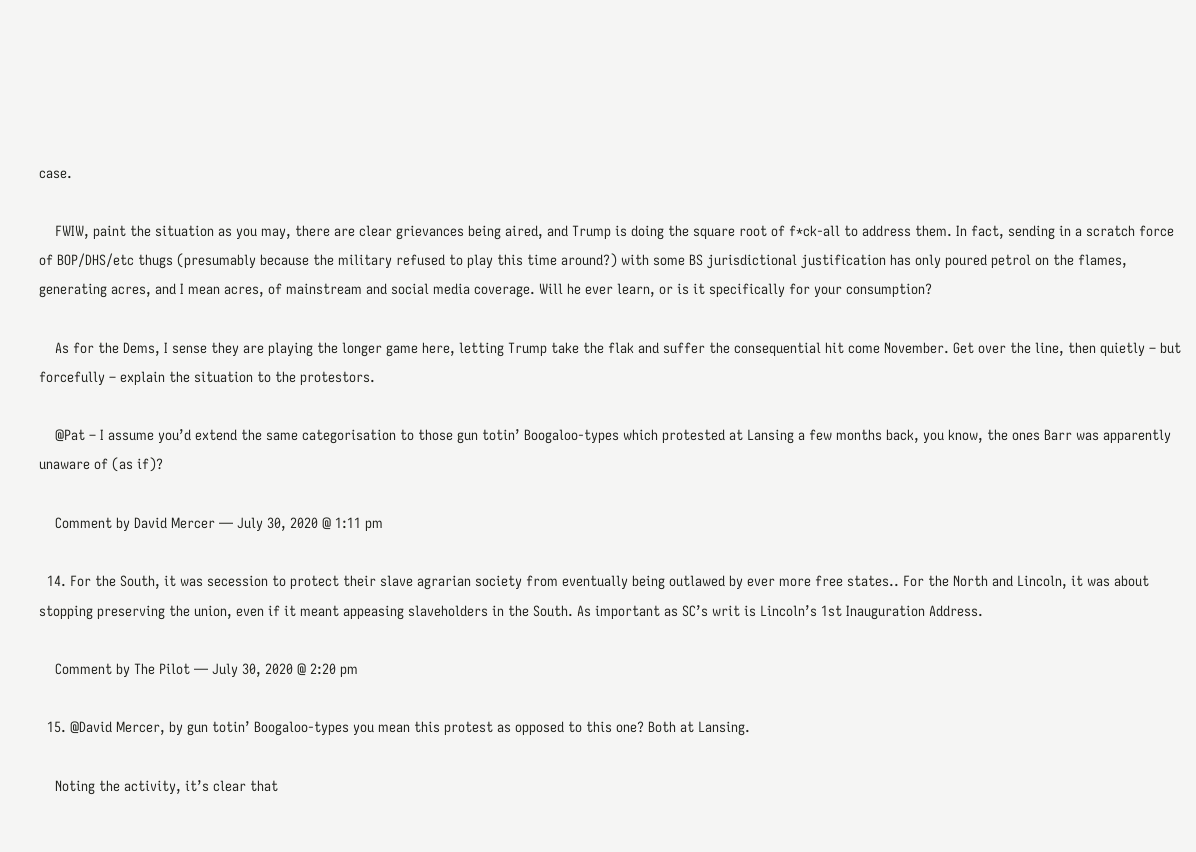case.

    FWIW, paint the situation as you may, there are clear grievances being aired, and Trump is doing the square root of f*ck-all to address them. In fact, sending in a scratch force of BOP/DHS/etc thugs (presumably because the military refused to play this time around?) with some BS jurisdictional justification has only poured petrol on the flames, generating acres, and I mean acres, of mainstream and social media coverage. Will he ever learn, or is it specifically for your consumption?

    As for the Dems, I sense they are playing the longer game here, letting Trump take the flak and suffer the consequential hit come November. Get over the line, then quietly – but forcefully – explain the situation to the protestors.

    @Pat – I assume you’d extend the same categorisation to those gun totin’ Boogaloo-types which protested at Lansing a few months back, you know, the ones Barr was apparently unaware of (as if)?

    Comment by David Mercer — July 30, 2020 @ 1:11 pm

  14. For the South, it was secession to protect their slave agrarian society from eventually being outlawed by ever more free states.. For the North and Lincoln, it was about stopping preserving the union, even if it meant appeasing slaveholders in the South. As important as SC’s writ is Lincoln’s 1st Inauguration Address.

    Comment by The Pilot — July 30, 2020 @ 2:20 pm

  15. @David Mercer, by gun totin’ Boogaloo-types you mean this protest as opposed to this one? Both at Lansing.

    Noting the activity, it’s clear that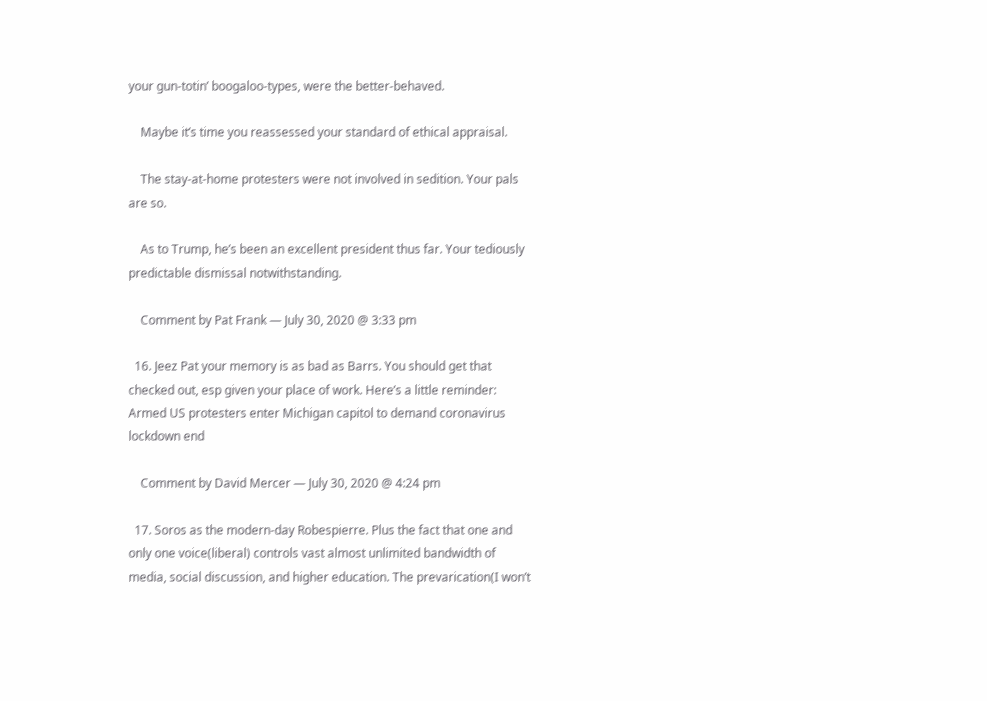your gun-totin’ boogaloo-types, were the better-behaved.

    Maybe it’s time you reassessed your standard of ethical appraisal.

    The stay-at-home protesters were not involved in sedition. Your pals are so.

    As to Trump, he’s been an excellent president thus far. Your tediously predictable dismissal notwithstanding.

    Comment by Pat Frank — July 30, 2020 @ 3:33 pm

  16. Jeez Pat your memory is as bad as Barrs. You should get that checked out, esp given your place of work. Here’s a little reminder: Armed US protesters enter Michigan capitol to demand coronavirus lockdown end

    Comment by David Mercer — July 30, 2020 @ 4:24 pm

  17. Soros as the modern-day Robespierre. Plus the fact that one and only one voice(liberal) controls vast almost unlimited bandwidth of media, social discussion, and higher education. The prevarication(I won’t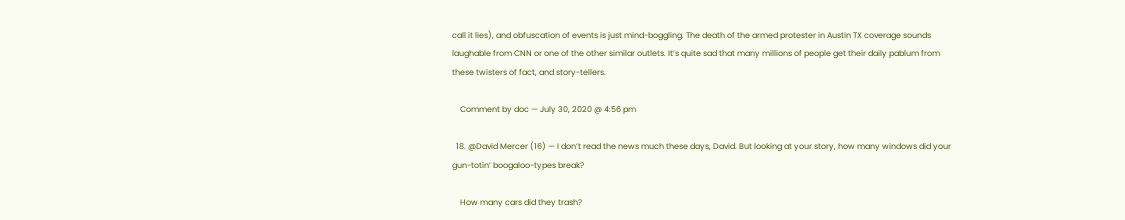call it lies), and obfuscation of events is just mind-boggling. The death of the armed protester in Austin TX coverage sounds laughable from CNN or one of the other similar outlets. It’s quite sad that many millions of people get their daily pablum from these twisters of fact, and story-tellers.

    Comment by doc — July 30, 2020 @ 4:56 pm

  18. @David Mercer (16) — I don’t read the news much these days, David. But looking at your story, how many windows did your gun-totin’ boogaloo-types break?

    How many cars did they trash?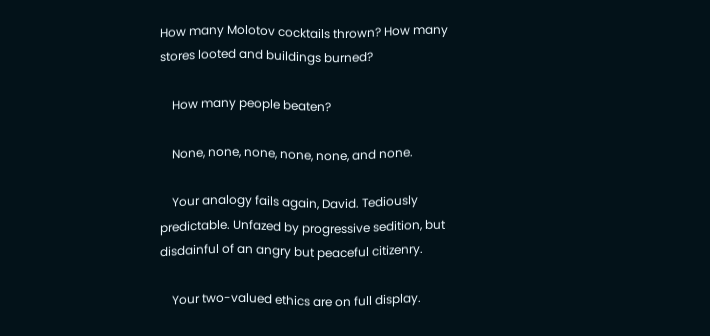How many Molotov cocktails thrown? How many stores looted and buildings burned?

    How many people beaten?

    None, none, none, none, none, and none.

    Your analogy fails again, David. Tediously predictable. Unfazed by progressive sedition, but disdainful of an angry but peaceful citizenry.

    Your two-valued ethics are on full display.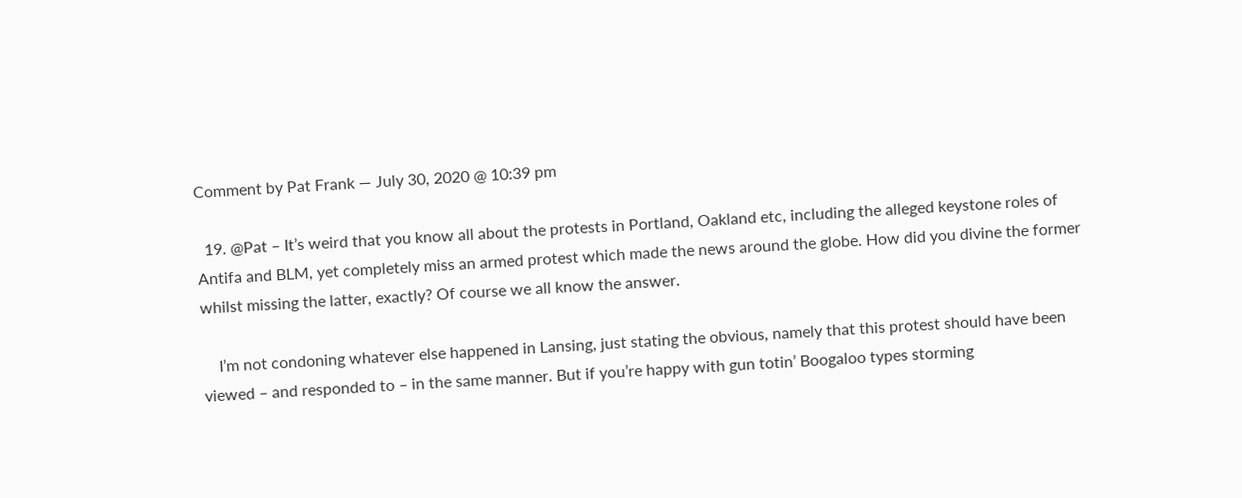Comment by Pat Frank — July 30, 2020 @ 10:39 pm

  19. @Pat – It’s weird that you know all about the protests in Portland, Oakland etc, including the alleged keystone roles of Antifa and BLM, yet completely miss an armed protest which made the news around the globe. How did you divine the former whilst missing the latter, exactly? Of course we all know the answer.

    I’m not condoning whatever else happened in Lansing, just stating the obvious, namely that this protest should have been viewed – and responded to – in the same manner. But if you’re happy with gun totin’ Boogaloo types storming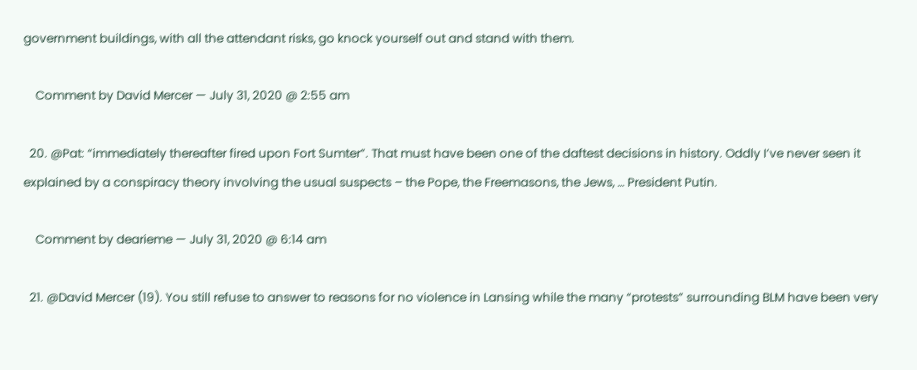government buildings, with all the attendant risks, go knock yourself out and stand with them.

    Comment by David Mercer — July 31, 2020 @ 2:55 am

  20. @Pat: “immediately thereafter fired upon Fort Sumter”. That must have been one of the daftest decisions in history. Oddly I’ve never seen it explained by a conspiracy theory involving the usual suspects – the Pope, the Freemasons, the Jews, … President Putin.

    Comment by dearieme — July 31, 2020 @ 6:14 am

  21. @David Mercer (19). You still refuse to answer to reasons for no violence in Lansing while the many “protests” surrounding BLM have been very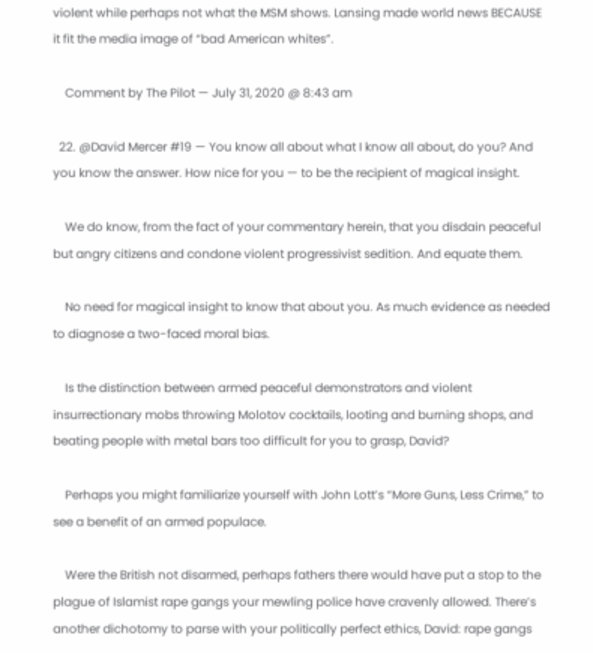violent while perhaps not what the MSM shows. Lansing made world news BECAUSE it fit the media image of “bad American whites”.

    Comment by The Pilot — July 31, 2020 @ 8:43 am

  22. @David Mercer #19 — You know all about what I know all about, do you? And you know the answer. How nice for you — to be the recipient of magical insight.

    We do know, from the fact of your commentary herein, that you disdain peaceful but angry citizens and condone violent progressivist sedition. And equate them.

    No need for magical insight to know that about you. As much evidence as needed to diagnose a two-faced moral bias.

    Is the distinction between armed peaceful demonstrators and violent insurrectionary mobs throwing Molotov cocktails, looting and burning shops, and beating people with metal bars too difficult for you to grasp, David?

    Perhaps you might familiarize yourself with John Lott’s “More Guns, Less Crime,” to see a benefit of an armed populace.

    Were the British not disarmed, perhaps fathers there would have put a stop to the plague of Islamist rape gangs your mewling police have cravenly allowed. There’s another dichotomy to parse with your politically perfect ethics, David: rape gangs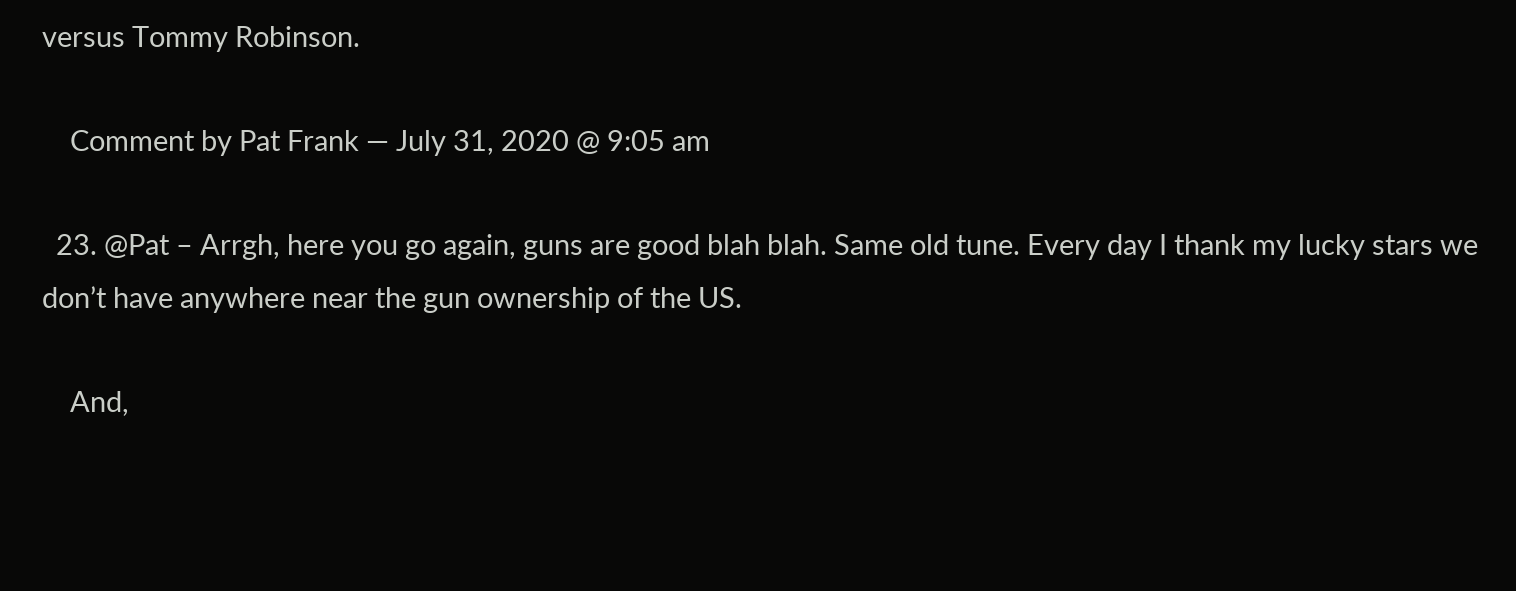versus Tommy Robinson.

    Comment by Pat Frank — July 31, 2020 @ 9:05 am

  23. @Pat – Arrgh, here you go again, guns are good blah blah. Same old tune. Every day I thank my lucky stars we don’t have anywhere near the gun ownership of the US.

    And,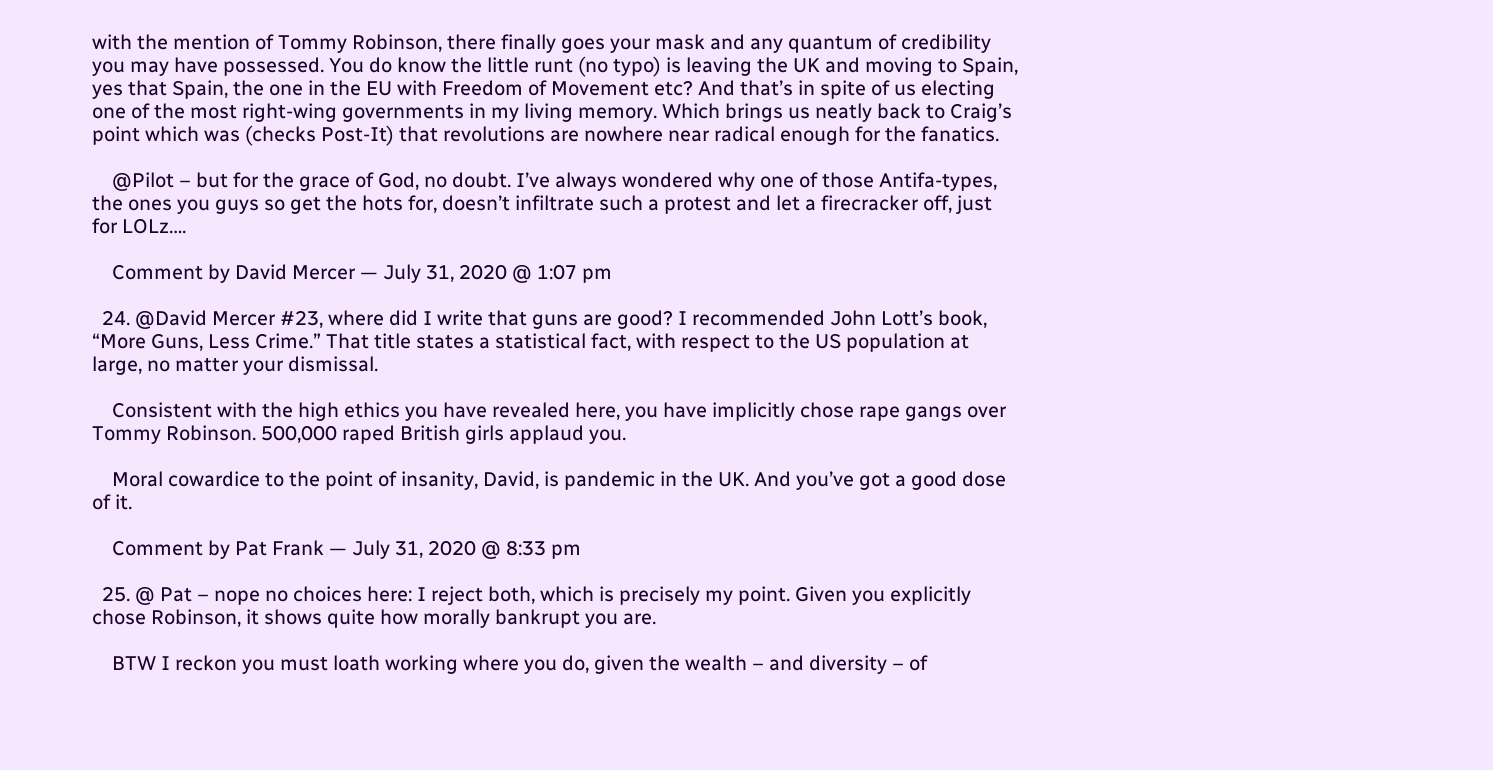with the mention of Tommy Robinson, there finally goes your mask and any quantum of credibility you may have possessed. You do know the little runt (no typo) is leaving the UK and moving to Spain, yes that Spain, the one in the EU with Freedom of Movement etc? And that’s in spite of us electing one of the most right-wing governments in my living memory. Which brings us neatly back to Craig’s point which was (checks Post-It) that revolutions are nowhere near radical enough for the fanatics.

    @Pilot – but for the grace of God, no doubt. I’ve always wondered why one of those Antifa-types, the ones you guys so get the hots for, doesn’t infiltrate such a protest and let a firecracker off, just for LOLz….

    Comment by David Mercer — July 31, 2020 @ 1:07 pm

  24. @David Mercer #23, where did I write that guns are good? I recommended John Lott’s book, “More Guns, Less Crime.” That title states a statistical fact, with respect to the US population at large, no matter your dismissal.

    Consistent with the high ethics you have revealed here, you have implicitly chose rape gangs over Tommy Robinson. 500,000 raped British girls applaud you.

    Moral cowardice to the point of insanity, David, is pandemic in the UK. And you’ve got a good dose of it.

    Comment by Pat Frank — July 31, 2020 @ 8:33 pm

  25. @ Pat – nope no choices here: I reject both, which is precisely my point. Given you explicitly chose Robinson, it shows quite how morally bankrupt you are.

    BTW I reckon you must loath working where you do, given the wealth – and diversity – of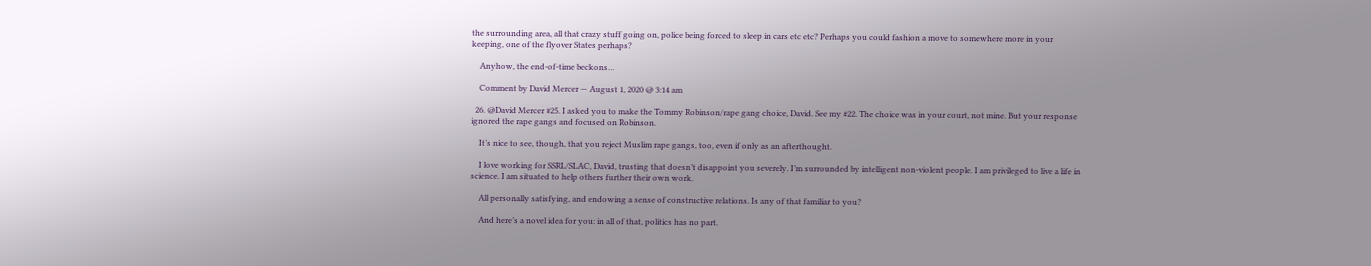the surrounding area, all that crazy stuff going on, police being forced to sleep in cars etc etc? Perhaps you could fashion a move to somewhere more in your keeping, one of the flyover States perhaps?

    Anyhow, the end-of-time beckons…

    Comment by David Mercer — August 1, 2020 @ 3:14 am

  26. @David Mercer #25. I asked you to make the Tommy Robinson/rape gang choice, David. See my #22. The choice was in your court, not mine. But your response ignored the rape gangs and focused on Robinson.

    It’s nice to see, though, that you reject Muslim rape gangs, too, even if only as an afterthought.

    I love working for SSRL/SLAC, David, trusting that doesn’t disappoint you severely. I’m surrounded by intelligent non-violent people. I am privileged to live a life in science. I am situated to help others further their own work.

    All personally satisfying, and endowing a sense of constructive relations. Is any of that familiar to you?

    And here’s a novel idea for you: in all of that, politics has no part.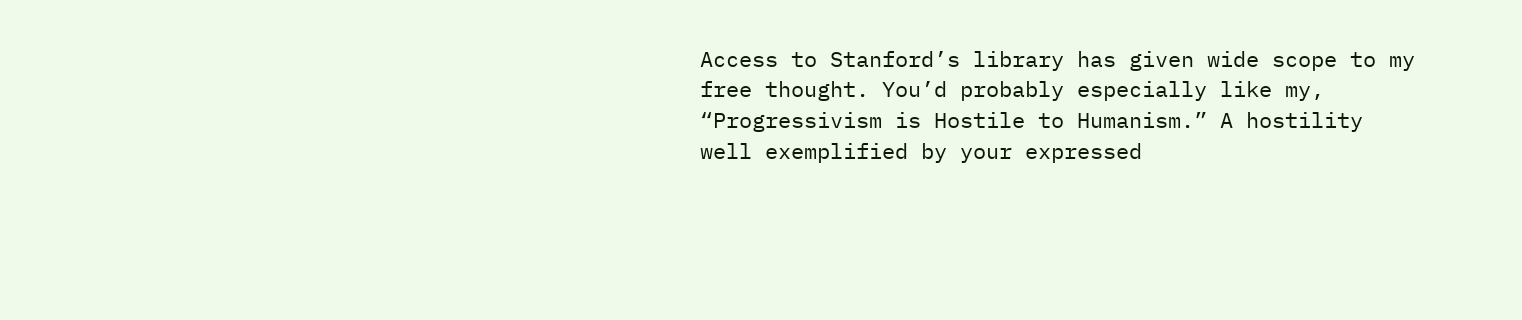Access to Stanford’s library has given wide scope to my free thought. You’d probably especially like my, “Progressivism is Hostile to Humanism.” A hostility well exemplified by your expressed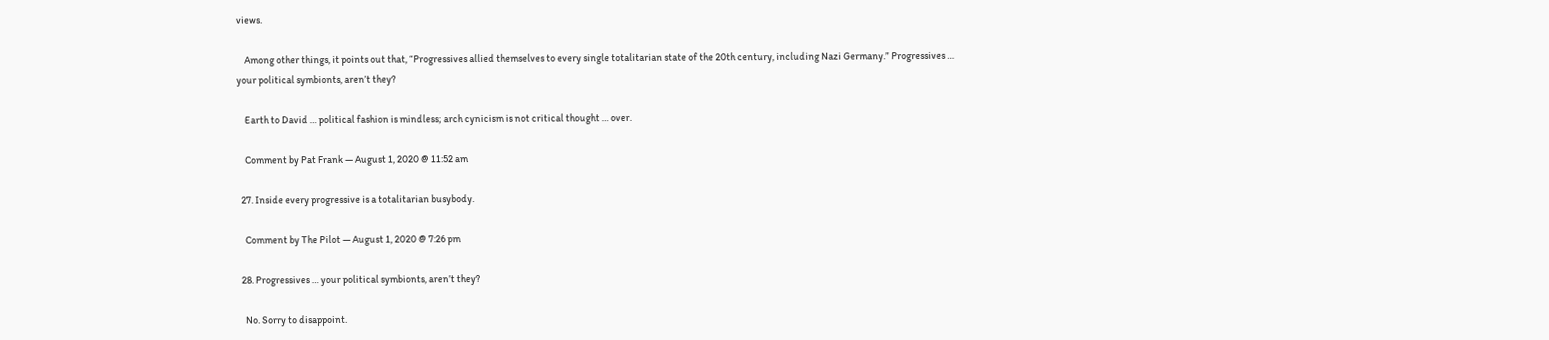views.

    Among other things, it points out that, “Progressives allied themselves to every single totalitarian state of the 20th century, including Nazi Germany.” Progressives … your political symbionts, aren’t they?

    Earth to David … political fashion is mindless; arch cynicism is not critical thought … over.

    Comment by Pat Frank — August 1, 2020 @ 11:52 am

  27. Inside every progressive is a totalitarian busybody.

    Comment by The Pilot — August 1, 2020 @ 7:26 pm

  28. Progressives … your political symbionts, aren’t they?

    No. Sorry to disappoint.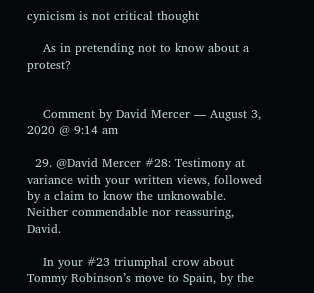cynicism is not critical thought

    As in pretending not to know about a protest?


    Comment by David Mercer — August 3, 2020 @ 9:14 am

  29. @David Mercer #28: Testimony at variance with your written views, followed by a claim to know the unknowable. Neither commendable nor reassuring, David.

    In your #23 triumphal crow about Tommy Robinson’s move to Spain, by the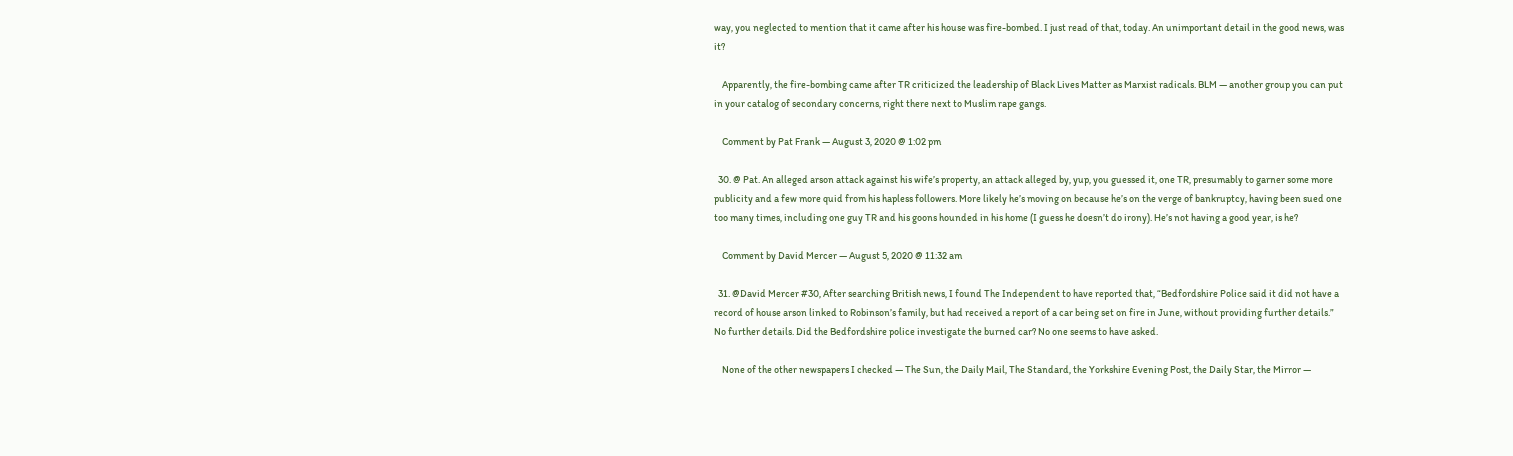way, you neglected to mention that it came after his house was fire-bombed. I just read of that, today. An unimportant detail in the good news, was it?

    Apparently, the fire-bombing came after TR criticized the leadership of Black Lives Matter as Marxist radicals. BLM — another group you can put in your catalog of secondary concerns, right there next to Muslim rape gangs.

    Comment by Pat Frank — August 3, 2020 @ 1:02 pm

  30. @ Pat. An alleged arson attack against his wife’s property, an attack alleged by, yup, you guessed it, one TR, presumably to garner some more publicity and a few more quid from his hapless followers. More likely he’s moving on because he’s on the verge of bankruptcy, having been sued one too many times, including one guy TR and his goons hounded in his home (I guess he doesn’t do irony). He’s not having a good year, is he?

    Comment by David Mercer — August 5, 2020 @ 11:32 am

  31. @David Mercer #30, After searching British news, I found The Independent to have reported that, “Bedfordshire Police said it did not have a record of house arson linked to Robinson’s family, but had received a report of a car being set on fire in June, without providing further details.” No further details. Did the Bedfordshire police investigate the burned car? No one seems to have asked.

    None of the other newspapers I checked — The Sun, the Daily Mail, The Standard, the Yorkshire Evening Post, the Daily Star, the Mirror —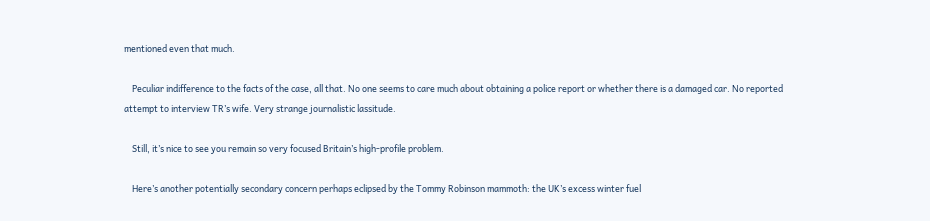mentioned even that much.

    Peculiar indifference to the facts of the case, all that. No one seems to care much about obtaining a police report or whether there is a damaged car. No reported attempt to interview TR’s wife. Very strange journalistic lassitude.

    Still, it’s nice to see you remain so very focused Britain’s high-profile problem.

    Here’s another potentially secondary concern perhaps eclipsed by the Tommy Robinson mammoth: the UK’s excess winter fuel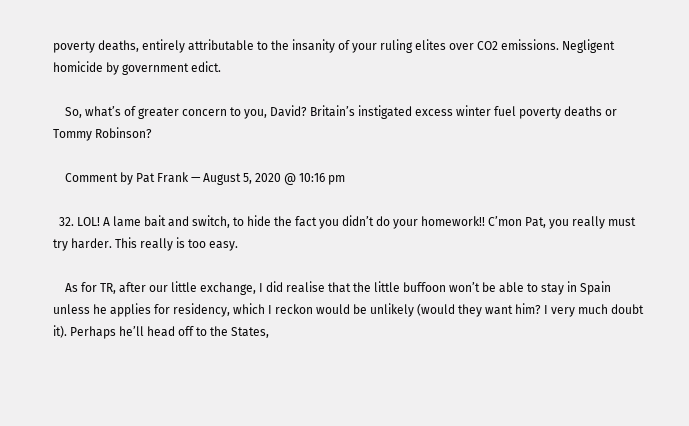poverty deaths, entirely attributable to the insanity of your ruling elites over CO2 emissions. Negligent homicide by government edict.

    So, what’s of greater concern to you, David? Britain’s instigated excess winter fuel poverty deaths or Tommy Robinson?

    Comment by Pat Frank — August 5, 2020 @ 10:16 pm

  32. LOL! A lame bait and switch, to hide the fact you didn’t do your homework!! C’mon Pat, you really must try harder. This really is too easy.

    As for TR, after our little exchange, I did realise that the little buffoon won’t be able to stay in Spain unless he applies for residency, which I reckon would be unlikely (would they want him? I very much doubt it). Perhaps he’ll head off to the States,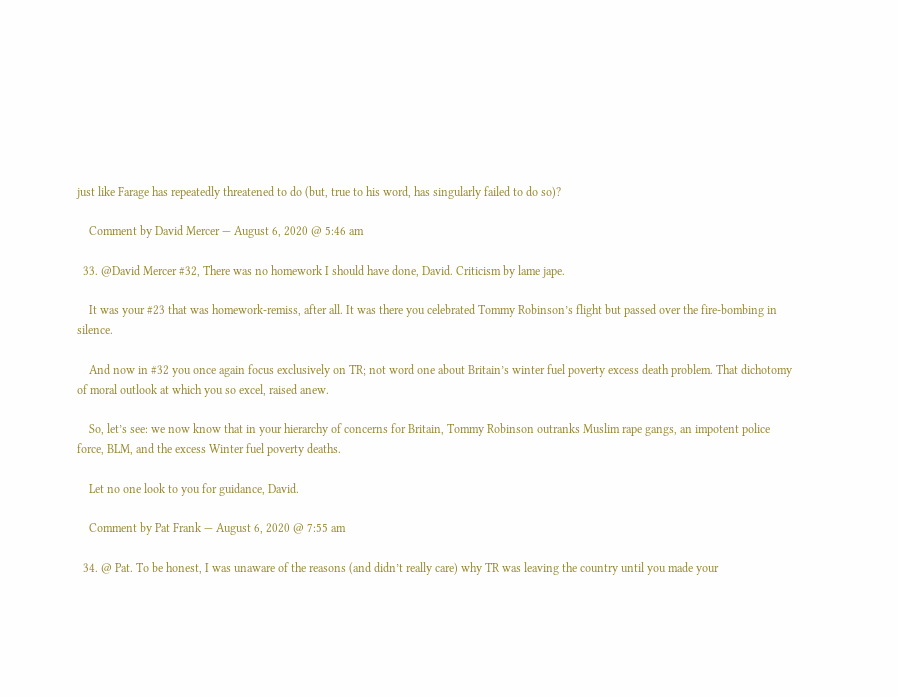just like Farage has repeatedly threatened to do (but, true to his word, has singularly failed to do so)?

    Comment by David Mercer — August 6, 2020 @ 5:46 am

  33. @David Mercer #32, There was no homework I should have done, David. Criticism by lame jape.

    It was your #23 that was homework-remiss, after all. It was there you celebrated Tommy Robinson’s flight but passed over the fire-bombing in silence.

    And now in #32 you once again focus exclusively on TR; not word one about Britain’s winter fuel poverty excess death problem. That dichotomy of moral outlook at which you so excel, raised anew.

    So, let’s see: we now know that in your hierarchy of concerns for Britain, Tommy Robinson outranks Muslim rape gangs, an impotent police force, BLM, and the excess Winter fuel poverty deaths.

    Let no one look to you for guidance, David.

    Comment by Pat Frank — August 6, 2020 @ 7:55 am

  34. @ Pat. To be honest, I was unaware of the reasons (and didn’t really care) why TR was leaving the country until you made your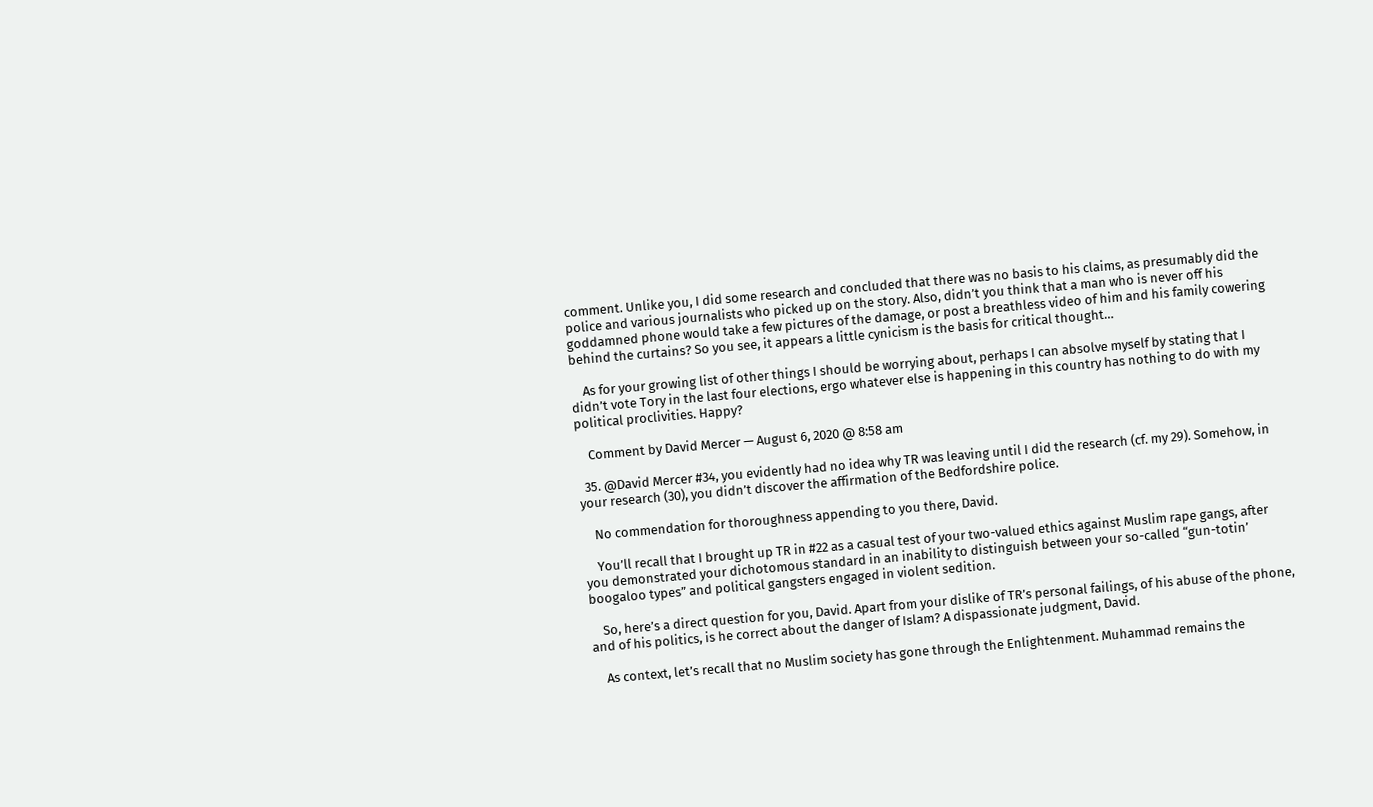comment. Unlike you, I did some research and concluded that there was no basis to his claims, as presumably did the police and various journalists who picked up on the story. Also, didn’t you think that a man who is never off his goddamned phone would take a few pictures of the damage, or post a breathless video of him and his family cowering behind the curtains? So you see, it appears a little cynicism is the basis for critical thought…

    As for your growing list of other things I should be worrying about, perhaps I can absolve myself by stating that I didn’t vote Tory in the last four elections, ergo whatever else is happening in this country has nothing to do with my political proclivities. Happy?

    Comment by David Mercer — August 6, 2020 @ 8:58 am

  35. @David Mercer #34, you evidently had no idea why TR was leaving until I did the research (cf. my 29). Somehow, in your research (30), you didn’t discover the affirmation of the Bedfordshire police.

    No commendation for thoroughness appending to you there, David.

    You’ll recall that I brought up TR in #22 as a casual test of your two-valued ethics against Muslim rape gangs, after you demonstrated your dichotomous standard in an inability to distinguish between your so-called “gun-totin’ boogaloo types” and political gangsters engaged in violent sedition.

    So, here’s a direct question for you, David. Apart from your dislike of TR’s personal failings, of his abuse of the phone, and of his politics, is he correct about the danger of Islam? A dispassionate judgment, David.

    As context, let’s recall that no Muslim society has gone through the Enlightenment. Muhammad remains the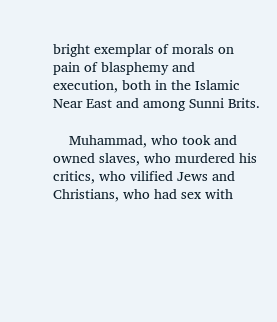bright exemplar of morals on pain of blasphemy and execution, both in the Islamic Near East and among Sunni Brits.

    Muhammad, who took and owned slaves, who murdered his critics, who vilified Jews and Christians, who had sex with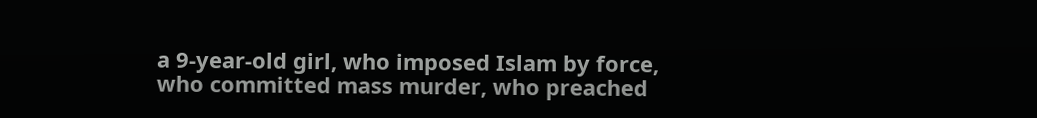a 9-year-old girl, who imposed Islam by force, who committed mass murder, who preached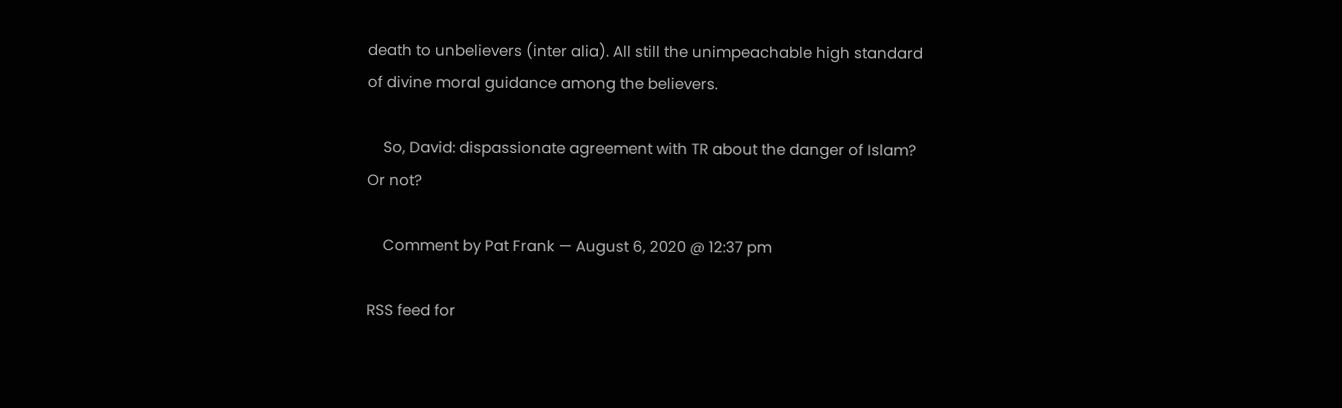death to unbelievers (inter alia). All still the unimpeachable high standard of divine moral guidance among the believers.

    So, David: dispassionate agreement with TR about the danger of Islam? Or not?

    Comment by Pat Frank — August 6, 2020 @ 12:37 pm

RSS feed for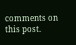comments on this post.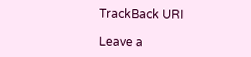TrackBack URI

Leave a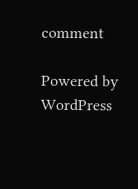comment

Powered by WordPress